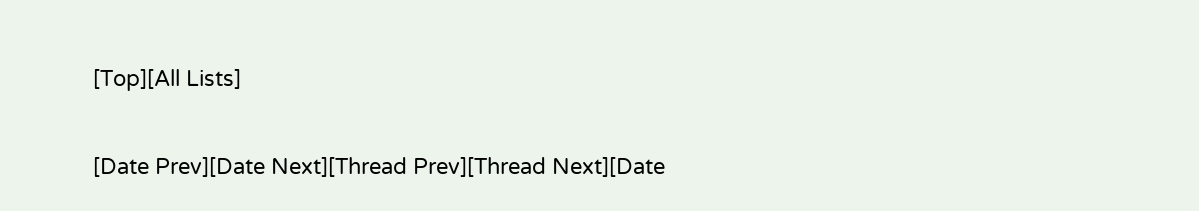[Top][All Lists]

[Date Prev][Date Next][Thread Prev][Thread Next][Date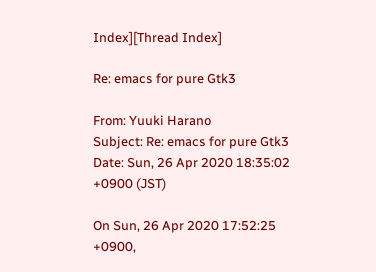Index][Thread Index]

Re: emacs for pure Gtk3

From: Yuuki Harano
Subject: Re: emacs for pure Gtk3
Date: Sun, 26 Apr 2020 18:35:02 +0900 (JST)

On Sun, 26 Apr 2020 17:52:25 +0900,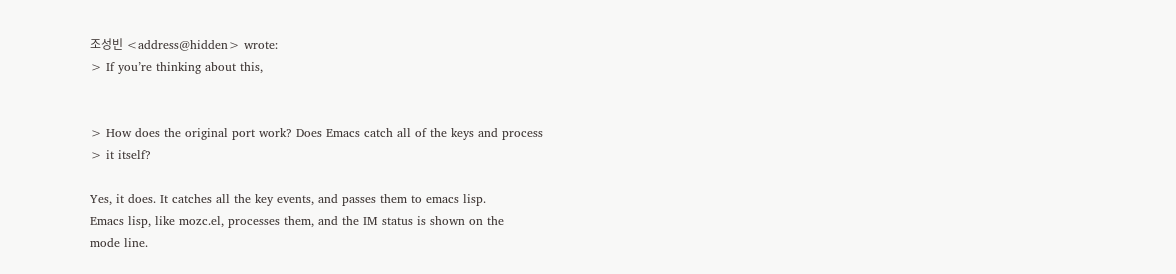조성빈 <address@hidden> wrote:
> If you’re thinking about this,


> How does the original port work? Does Emacs catch all of the keys and process
> it itself?

Yes, it does. It catches all the key events, and passes them to emacs lisp.
Emacs lisp, like mozc.el, processes them, and the IM status is shown on the
mode line.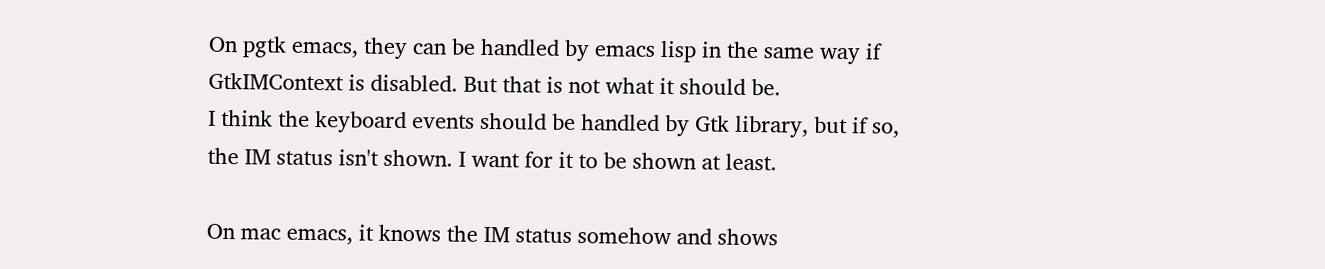On pgtk emacs, they can be handled by emacs lisp in the same way if
GtkIMContext is disabled. But that is not what it should be.
I think the keyboard events should be handled by Gtk library, but if so,
the IM status isn't shown. I want for it to be shown at least.

On mac emacs, it knows the IM status somehow and shows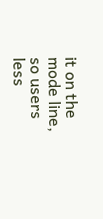it on the mode line,
so users less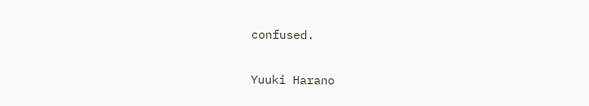confused.

Yuuki Harano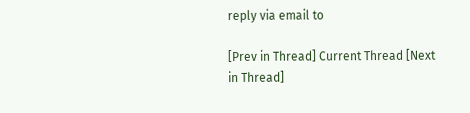reply via email to

[Prev in Thread] Current Thread [Next in Thread]